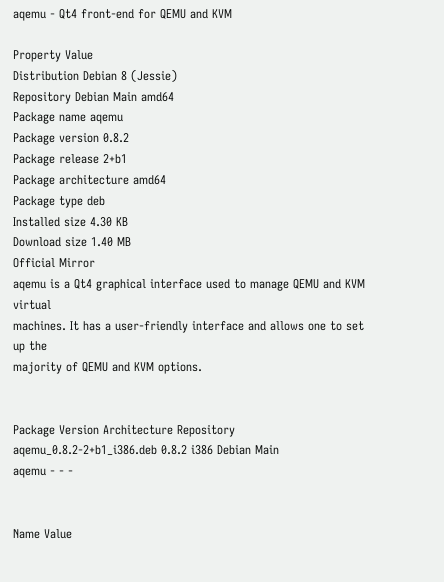aqemu - Qt4 front-end for QEMU and KVM

Property Value
Distribution Debian 8 (Jessie)
Repository Debian Main amd64
Package name aqemu
Package version 0.8.2
Package release 2+b1
Package architecture amd64
Package type deb
Installed size 4.30 KB
Download size 1.40 MB
Official Mirror
aqemu is a Qt4 graphical interface used to manage QEMU and KVM virtual
machines. It has a user-friendly interface and allows one to set up the
majority of QEMU and KVM options.


Package Version Architecture Repository
aqemu_0.8.2-2+b1_i386.deb 0.8.2 i386 Debian Main
aqemu - - -


Name Value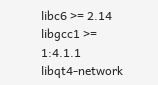libc6 >= 2.14
libgcc1 >= 1:4.1.1
libqt4-network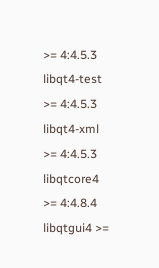>= 4:4.5.3
libqt4-test >= 4:4.5.3
libqt4-xml >= 4:4.5.3
libqtcore4 >= 4:4.8.4
libqtgui4 >=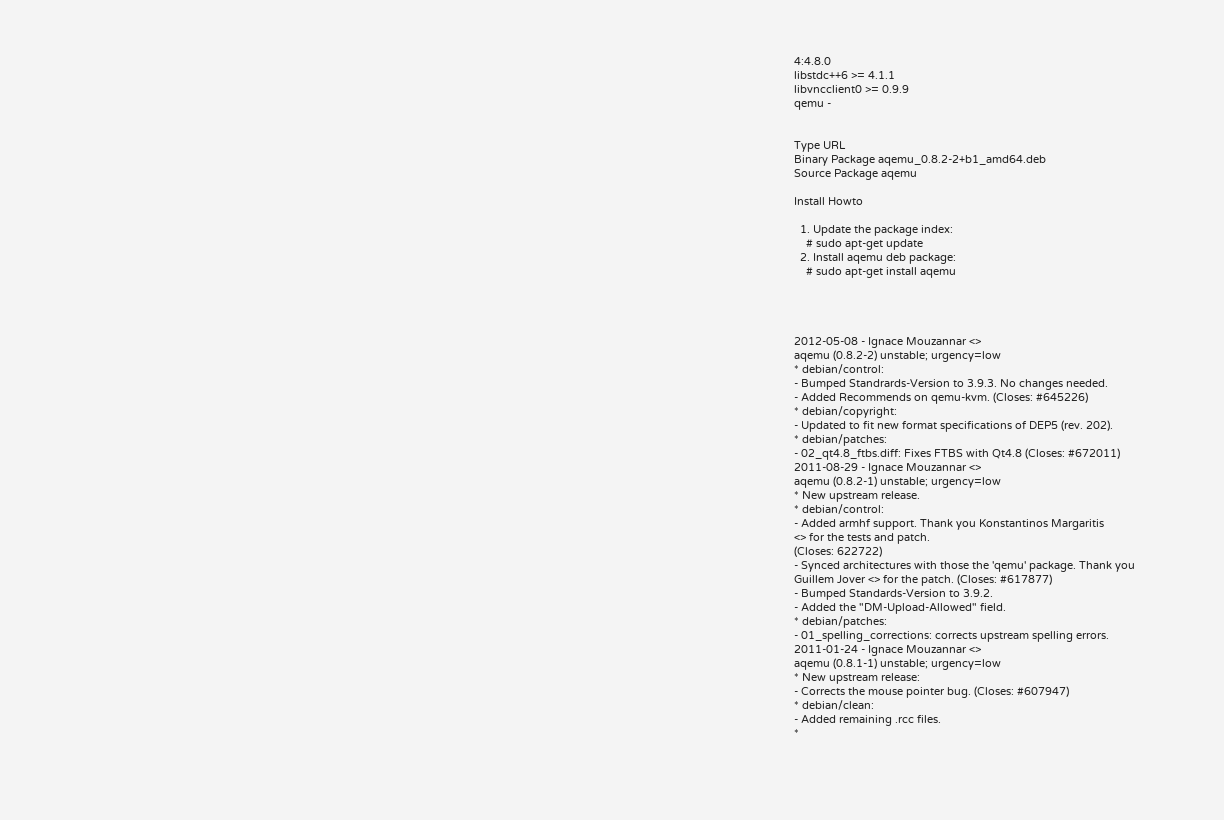4:4.8.0
libstdc++6 >= 4.1.1
libvncclient0 >= 0.9.9
qemu -


Type URL
Binary Package aqemu_0.8.2-2+b1_amd64.deb
Source Package aqemu

Install Howto

  1. Update the package index:
    # sudo apt-get update
  2. Install aqemu deb package:
    # sudo apt-get install aqemu




2012-05-08 - Ignace Mouzannar <>
aqemu (0.8.2-2) unstable; urgency=low
* debian/control:
- Bumped Standrards-Version to 3.9.3. No changes needed.
- Added Recommends on qemu-kvm. (Closes: #645226)
* debian/copyright:
- Updated to fit new format specifications of DEP5 (rev. 202).
* debian/patches:
- 02_qt4.8_ftbs.diff: Fixes FTBS with Qt4.8 (Closes: #672011)
2011-08-29 - Ignace Mouzannar <>
aqemu (0.8.2-1) unstable; urgency=low
* New upstream release.
* debian/control:
- Added armhf support. Thank you Konstantinos Margaritis
<> for the tests and patch.
(Closes: 622722)
- Synced architectures with those the 'qemu' package. Thank you
Guillem Jover <> for the patch. (Closes: #617877)
- Bumped Standards-Version to 3.9.2.
- Added the "DM-Upload-Allowed" field.
* debian/patches:
- 01_spelling_corrections: corrects upstream spelling errors.
2011-01-24 - Ignace Mouzannar <>
aqemu (0.8.1-1) unstable; urgency=low
* New upstream release:
- Corrects the mouse pointer bug. (Closes: #607947)
* debian/clean:
- Added remaining .rcc files.
*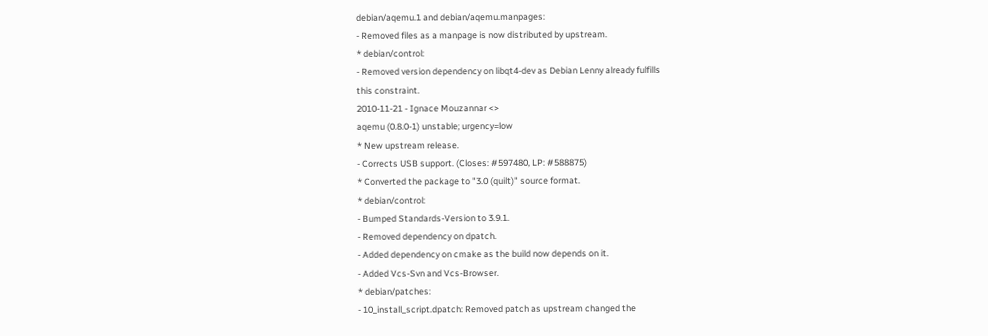debian/aqemu.1 and debian/aqemu.manpages:
- Removed files as a manpage is now distributed by upstream.
* debian/control:
- Removed version dependency on libqt4-dev as Debian Lenny already fulfills
this constraint.
2010-11-21 - Ignace Mouzannar <>
aqemu (0.8.0-1) unstable; urgency=low
* New upstream release.
- Corrects USB support. (Closes: #597480, LP: #588875)
* Converted the package to "3.0 (quilt)" source format.
* debian/control:
- Bumped Standards-Version to 3.9.1.
- Removed dependency on dpatch.
- Added dependency on cmake as the build now depends on it.
- Added Vcs-Svn and Vcs-Browser.
* debian/patches:
- 10_install_script.dpatch: Removed patch as upstream changed the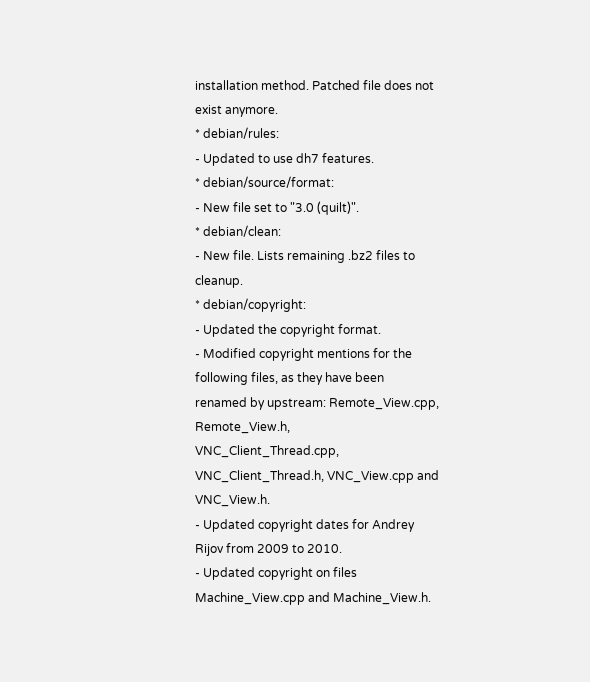installation method. Patched file does not exist anymore.
* debian/rules:
- Updated to use dh7 features.
* debian/source/format:
- New file set to "3.0 (quilt)".
* debian/clean:
- New file. Lists remaining .bz2 files to cleanup.
* debian/copyright:
- Updated the copyright format.
- Modified copyright mentions for the following files, as they have been
renamed by upstream: Remote_View.cpp, Remote_View.h,
VNC_Client_Thread.cpp, VNC_Client_Thread.h, VNC_View.cpp and VNC_View.h.
- Updated copyright dates for Andrey Rijov from 2009 to 2010.
- Updated copyright on files Machine_View.cpp and Machine_View.h.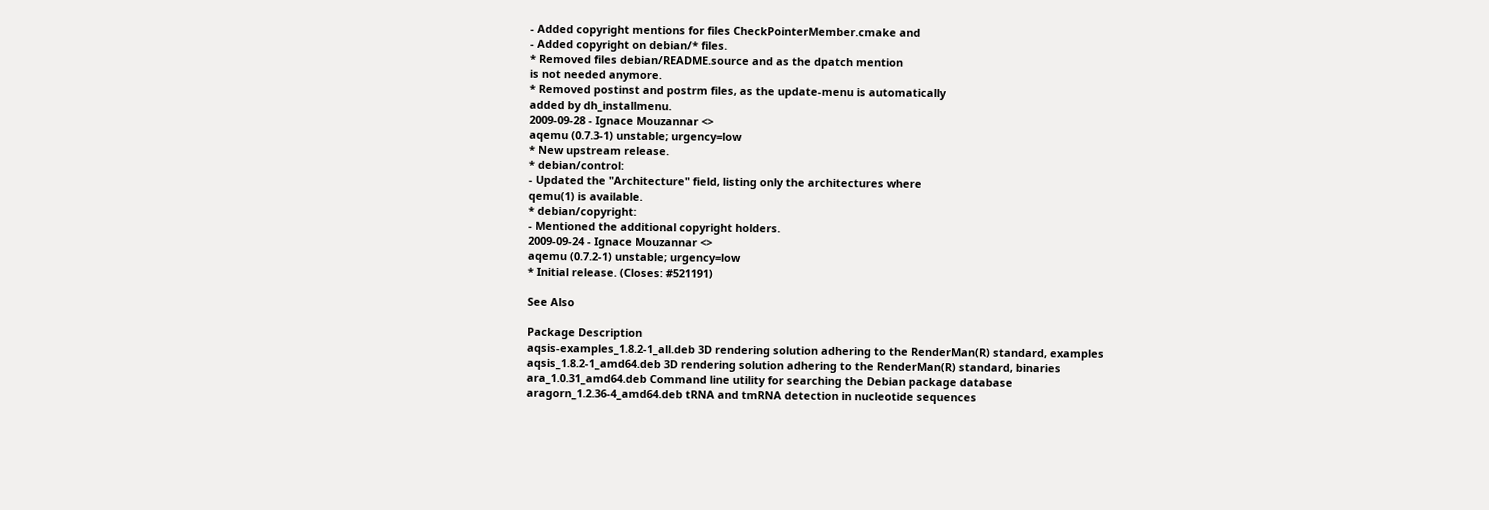- Added copyright mentions for files CheckPointerMember.cmake and
- Added copyright on debian/* files.
* Removed files debian/README.source and as the dpatch mention
is not needed anymore.
* Removed postinst and postrm files, as the update-menu is automatically
added by dh_installmenu.
2009-09-28 - Ignace Mouzannar <>
aqemu (0.7.3-1) unstable; urgency=low
* New upstream release.
* debian/control:
- Updated the "Architecture" field, listing only the architectures where
qemu(1) is available.
* debian/copyright:
- Mentioned the additional copyright holders.
2009-09-24 - Ignace Mouzannar <>
aqemu (0.7.2-1) unstable; urgency=low
* Initial release. (Closes: #521191)

See Also

Package Description
aqsis-examples_1.8.2-1_all.deb 3D rendering solution adhering to the RenderMan(R) standard, examples
aqsis_1.8.2-1_amd64.deb 3D rendering solution adhering to the RenderMan(R) standard, binaries
ara_1.0.31_amd64.deb Command line utility for searching the Debian package database
aragorn_1.2.36-4_amd64.deb tRNA and tmRNA detection in nucleotide sequences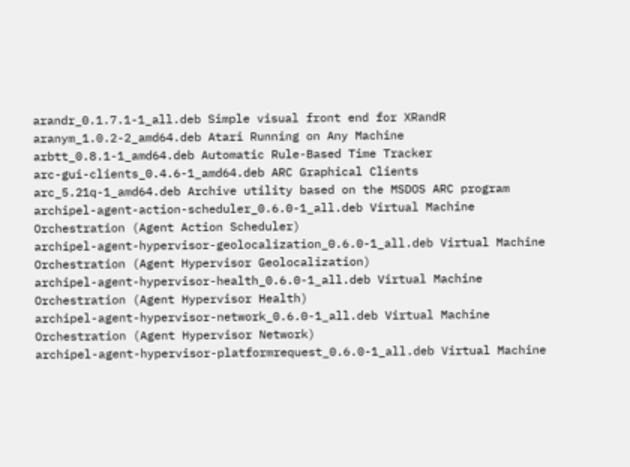arandr_0.1.7.1-1_all.deb Simple visual front end for XRandR
aranym_1.0.2-2_amd64.deb Atari Running on Any Machine
arbtt_0.8.1-1_amd64.deb Automatic Rule-Based Time Tracker
arc-gui-clients_0.4.6-1_amd64.deb ARC Graphical Clients
arc_5.21q-1_amd64.deb Archive utility based on the MSDOS ARC program
archipel-agent-action-scheduler_0.6.0-1_all.deb Virtual Machine Orchestration (Agent Action Scheduler)
archipel-agent-hypervisor-geolocalization_0.6.0-1_all.deb Virtual Machine Orchestration (Agent Hypervisor Geolocalization)
archipel-agent-hypervisor-health_0.6.0-1_all.deb Virtual Machine Orchestration (Agent Hypervisor Health)
archipel-agent-hypervisor-network_0.6.0-1_all.deb Virtual Machine Orchestration (Agent Hypervisor Network)
archipel-agent-hypervisor-platformrequest_0.6.0-1_all.deb Virtual Machine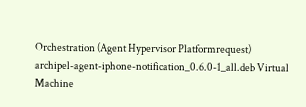Orchestration (Agent Hypervisor Platformrequest)
archipel-agent-iphone-notification_0.6.0-1_all.deb Virtual Machine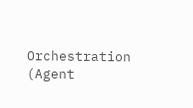Orchestration (Agent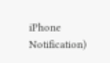iPhone Notification)